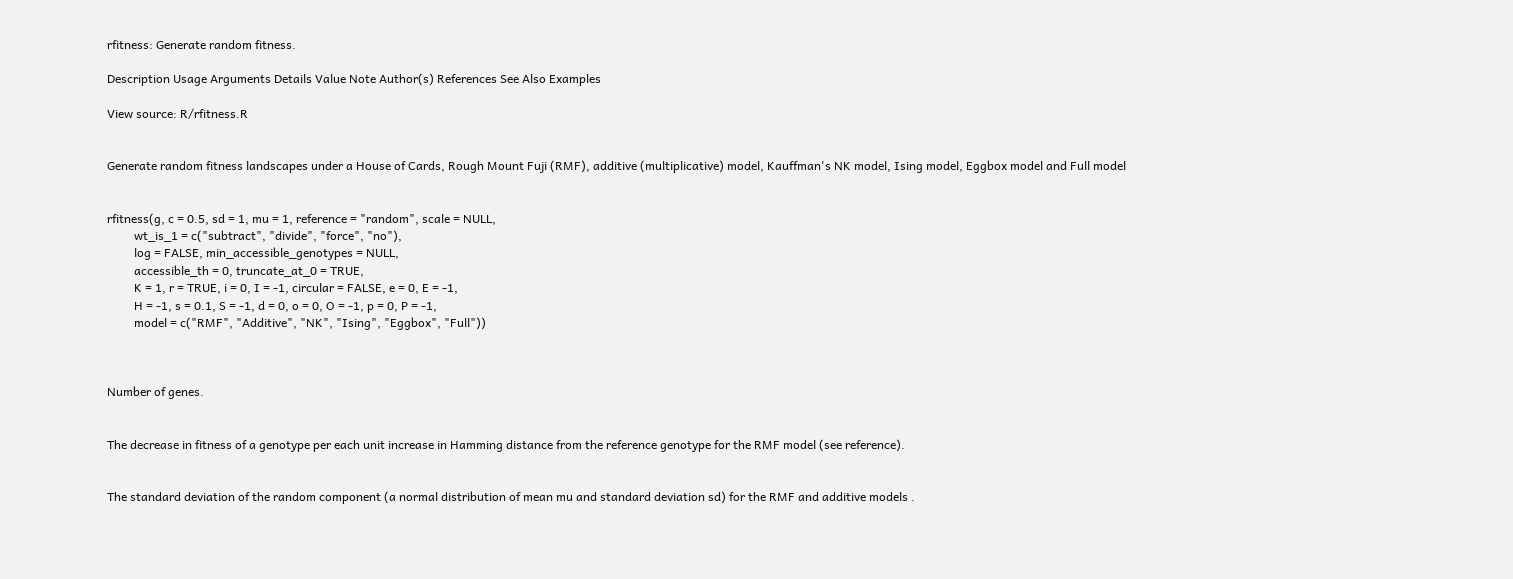rfitness: Generate random fitness.

Description Usage Arguments Details Value Note Author(s) References See Also Examples

View source: R/rfitness.R


Generate random fitness landscapes under a House of Cards, Rough Mount Fuji (RMF), additive (multiplicative) model, Kauffman's NK model, Ising model, Eggbox model and Full model


rfitness(g, c = 0.5, sd = 1, mu = 1, reference = "random", scale = NULL,
         wt_is_1 = c("subtract", "divide", "force", "no"),
         log = FALSE, min_accessible_genotypes = NULL,
         accessible_th = 0, truncate_at_0 = TRUE,
         K = 1, r = TRUE, i = 0, I = -1, circular = FALSE, e = 0, E = -1,
         H = -1, s = 0.1, S = -1, d = 0, o = 0, O = -1, p = 0, P = -1,
         model = c("RMF", "Additive", "NK", "Ising", "Eggbox", "Full"))



Number of genes.


The decrease in fitness of a genotype per each unit increase in Hamming distance from the reference genotype for the RMF model (see reference).


The standard deviation of the random component (a normal distribution of mean mu and standard deviation sd) for the RMF and additive models .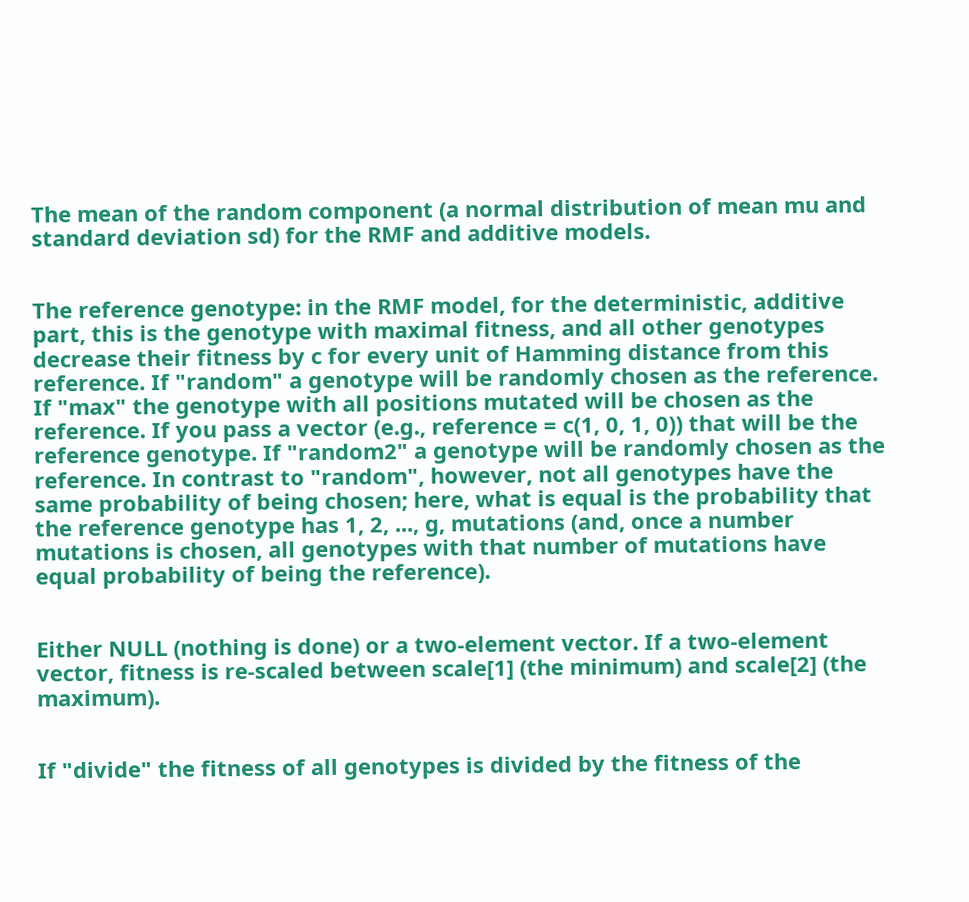The mean of the random component (a normal distribution of mean mu and standard deviation sd) for the RMF and additive models.


The reference genotype: in the RMF model, for the deterministic, additive part, this is the genotype with maximal fitness, and all other genotypes decrease their fitness by c for every unit of Hamming distance from this reference. If "random" a genotype will be randomly chosen as the reference. If "max" the genotype with all positions mutated will be chosen as the reference. If you pass a vector (e.g., reference = c(1, 0, 1, 0)) that will be the reference genotype. If "random2" a genotype will be randomly chosen as the reference. In contrast to "random", however, not all genotypes have the same probability of being chosen; here, what is equal is the probability that the reference genotype has 1, 2, ..., g, mutations (and, once a number mutations is chosen, all genotypes with that number of mutations have equal probability of being the reference).


Either NULL (nothing is done) or a two-element vector. If a two-element vector, fitness is re-scaled between scale[1] (the minimum) and scale[2] (the maximum).


If "divide" the fitness of all genotypes is divided by the fitness of the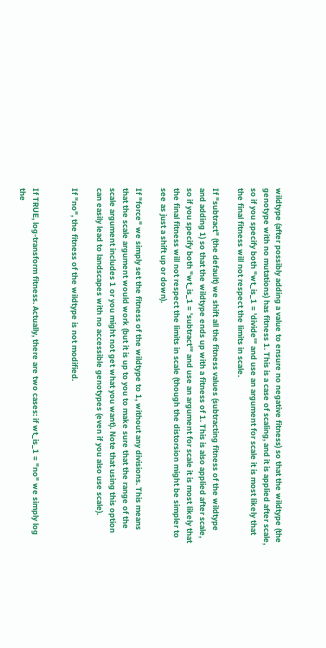wildtype (after possibly adding a value to ensure no negative fitness) so that the wildtype (the genotype with no mutations) has fitness 1. This is a case of scaling, and it is applied after scale, so if you specify both "wt_is_1 = 'divide'" and use an argument for scale it is most likely that the final fitness will not respect the limits in scale.

If "subtract" (the default) we shift all the fitness values (subtracting fitness of the wildtype and adding 1) so that the wildtype ends up with a fitness of 1. This is also applied after scale, so if you specify both "wt_is_1 = 'subtract'" and use an argument for scale it is most likely that the final fitness will not respect the limits in scale (though the distorsion might be simpler to see as just a shift up or down).

If "force" we simply set the fitness of the wildtype to 1, without any divisions. This means that the scale argument would work (but it is up to you to make sure that the range of the scale argument includes 1 or you might not get what you want). Note that using this option can easily lead to landscapes with no accessible genotypes (even if you also use scale).

If "no", the fitness of the wildtype is not modified.


If TRUE, log-transform fitness. Actually, there are two cases: if wt_is_1 = "no" we simply log the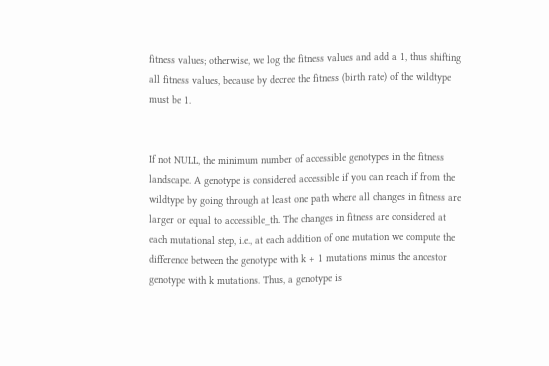fitness values; otherwise, we log the fitness values and add a 1, thus shifting all fitness values, because by decree the fitness (birth rate) of the wildtype must be 1.


If not NULL, the minimum number of accessible genotypes in the fitness landscape. A genotype is considered accessible if you can reach if from the wildtype by going through at least one path where all changes in fitness are larger or equal to accessible_th. The changes in fitness are considered at each mutational step, i.e., at each addition of one mutation we compute the difference between the genotype with k + 1 mutations minus the ancestor genotype with k mutations. Thus, a genotype is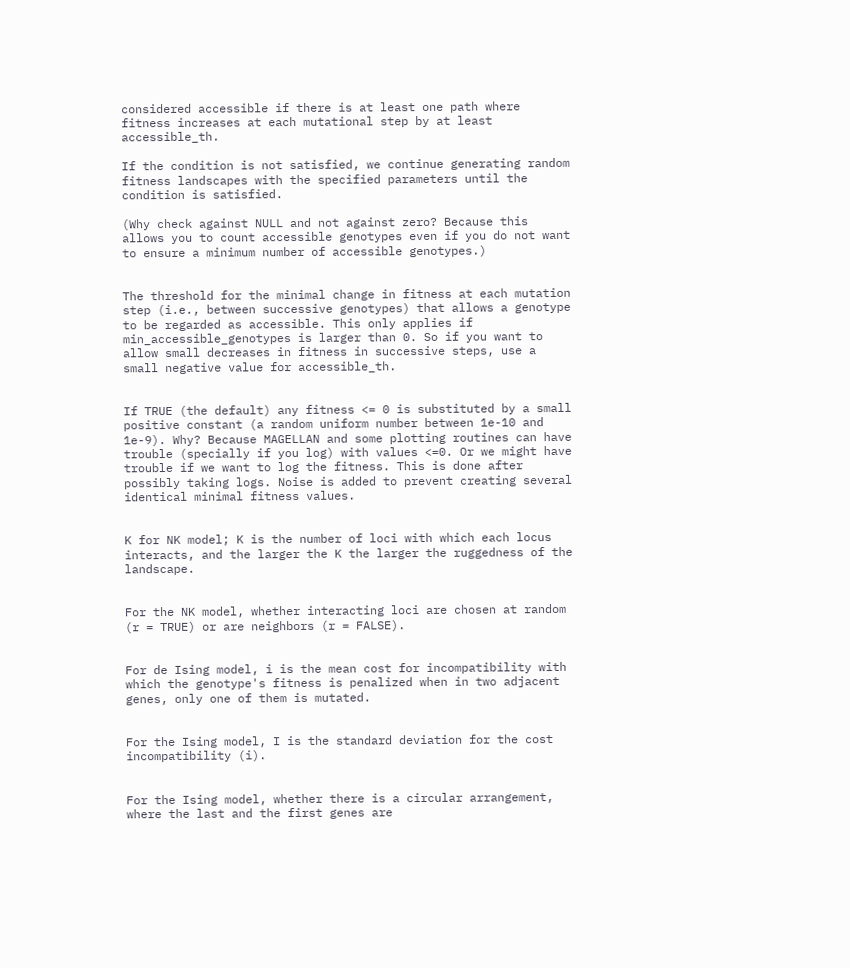considered accessible if there is at least one path where fitness increases at each mutational step by at least accessible_th.

If the condition is not satisfied, we continue generating random fitness landscapes with the specified parameters until the condition is satisfied.

(Why check against NULL and not against zero? Because this allows you to count accessible genotypes even if you do not want to ensure a minimum number of accessible genotypes.)


The threshold for the minimal change in fitness at each mutation step (i.e., between successive genotypes) that allows a genotype to be regarded as accessible. This only applies if min_accessible_genotypes is larger than 0. So if you want to allow small decreases in fitness in successive steps, use a small negative value for accessible_th.


If TRUE (the default) any fitness <= 0 is substituted by a small positive constant (a random uniform number between 1e-10 and 1e-9). Why? Because MAGELLAN and some plotting routines can have trouble (specially if you log) with values <=0. Or we might have trouble if we want to log the fitness. This is done after possibly taking logs. Noise is added to prevent creating several identical minimal fitness values.


K for NK model; K is the number of loci with which each locus interacts, and the larger the K the larger the ruggedness of the landscape.


For the NK model, whether interacting loci are chosen at random (r = TRUE) or are neighbors (r = FALSE).


For de Ising model, i is the mean cost for incompatibility with which the genotype's fitness is penalized when in two adjacent genes, only one of them is mutated.


For the Ising model, I is the standard deviation for the cost incompatibility (i).


For the Ising model, whether there is a circular arrangement, where the last and the first genes are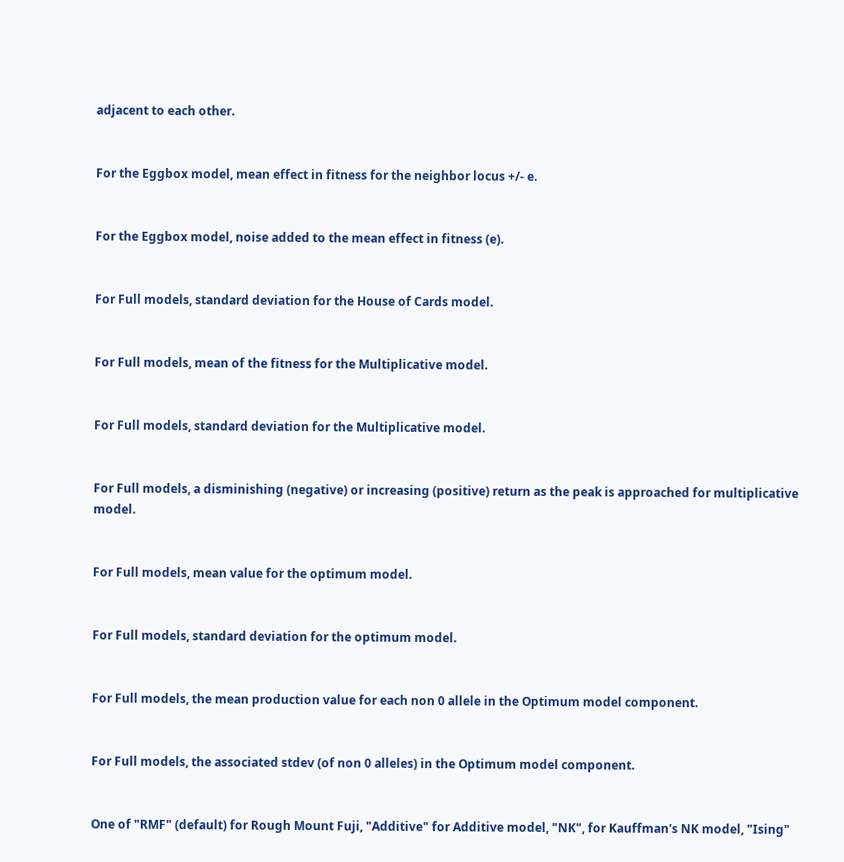adjacent to each other.


For the Eggbox model, mean effect in fitness for the neighbor locus +/- e.


For the Eggbox model, noise added to the mean effect in fitness (e).


For Full models, standard deviation for the House of Cards model.


For Full models, mean of the fitness for the Multiplicative model.


For Full models, standard deviation for the Multiplicative model.


For Full models, a disminishing (negative) or increasing (positive) return as the peak is approached for multiplicative model.


For Full models, mean value for the optimum model.


For Full models, standard deviation for the optimum model.


For Full models, the mean production value for each non 0 allele in the Optimum model component.


For Full models, the associated stdev (of non 0 alleles) in the Optimum model component.


One of "RMF" (default) for Rough Mount Fuji, "Additive" for Additive model, "NK", for Kauffman's NK model, "Ising"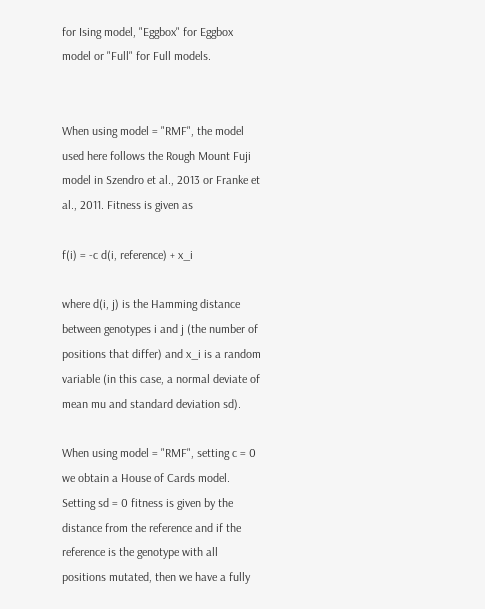for Ising model, "Eggbox" for Eggbox model or "Full" for Full models.


When using model = "RMF", the model used here follows the Rough Mount Fuji model in Szendro et al., 2013 or Franke et al., 2011. Fitness is given as

f(i) = -c d(i, reference) + x_i

where d(i, j) is the Hamming distance between genotypes i and j (the number of positions that differ) and x_i is a random variable (in this case, a normal deviate of mean mu and standard deviation sd).

When using model = "RMF", setting c = 0 we obtain a House of Cards model. Setting sd = 0 fitness is given by the distance from the reference and if the reference is the genotype with all positions mutated, then we have a fully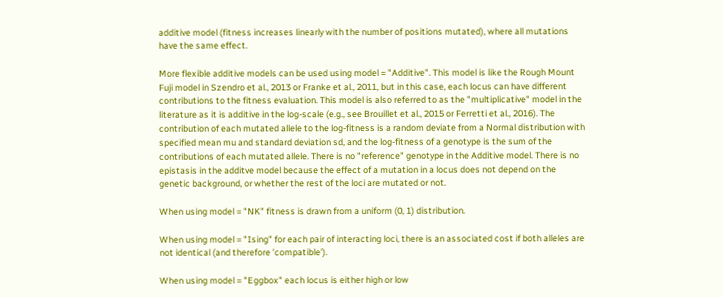additive model (fitness increases linearly with the number of positions mutated), where all mutations have the same effect.

More flexible additive models can be used using model = "Additive". This model is like the Rough Mount Fuji model in Szendro et al., 2013 or Franke et al., 2011, but in this case, each locus can have different contributions to the fitness evaluation. This model is also referred to as the "multiplicative" model in the literature as it is additive in the log-scale (e.g., see Brouillet et al., 2015 or Ferretti et al., 2016). The contribution of each mutated allele to the log-fitness is a random deviate from a Normal distribution with specified mean mu and standard deviation sd, and the log-fitness of a genotype is the sum of the contributions of each mutated allele. There is no "reference" genotype in the Additive model. There is no epistasis in the additve model because the effect of a mutation in a locus does not depend on the genetic background, or whether the rest of the loci are mutated or not.

When using model = "NK" fitness is drawn from a uniform (0, 1) distribution.

When using model = "Ising" for each pair of interacting loci, there is an associated cost if both alleles are not identical (and therefore 'compatible').

When using model = "Eggbox" each locus is either high or low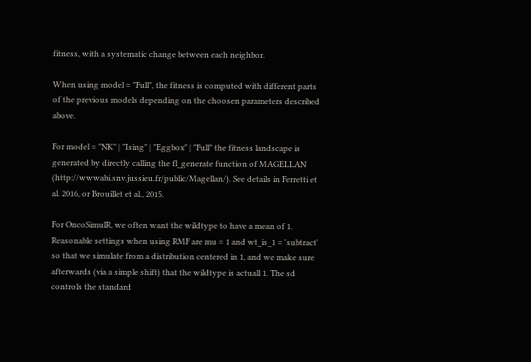fitness, with a systematic change between each neighbor.

When using model = "Full", the fitness is computed with different parts of the previous models depending on the choosen parameters described above.

For model = "NK" | "Ising" | "Eggbox" | "Full" the fitness landscape is generated by directly calling the fl_generate function of MAGELLAN (http://wwwabi.snv.jussieu.fr/public/Magellan/). See details in Ferretti et al. 2016, or Brouillet et al., 2015.

For OncoSimulR, we often want the wildtype to have a mean of 1. Reasonable settings when using RMF are mu = 1 and wt_is_1 = 'subtract' so that we simulate from a distribution centered in 1, and we make sure afterwards (via a simple shift) that the wildtype is actuall 1. The sd controls the standard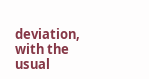deviation, with the usual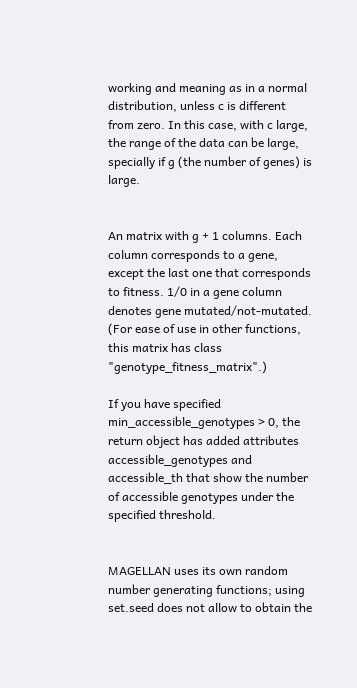working and meaning as in a normal distribution, unless c is different from zero. In this case, with c large, the range of the data can be large, specially if g (the number of genes) is large.


An matrix with g + 1 columns. Each column corresponds to a gene, except the last one that corresponds to fitness. 1/0 in a gene column denotes gene mutated/not-mutated. (For ease of use in other functions, this matrix has class "genotype_fitness_matrix".)

If you have specified min_accessible_genotypes > 0, the return object has added attributes accessible_genotypes and accessible_th that show the number of accessible genotypes under the specified threshold.


MAGELLAN uses its own random number generating functions; using set.seed does not allow to obtain the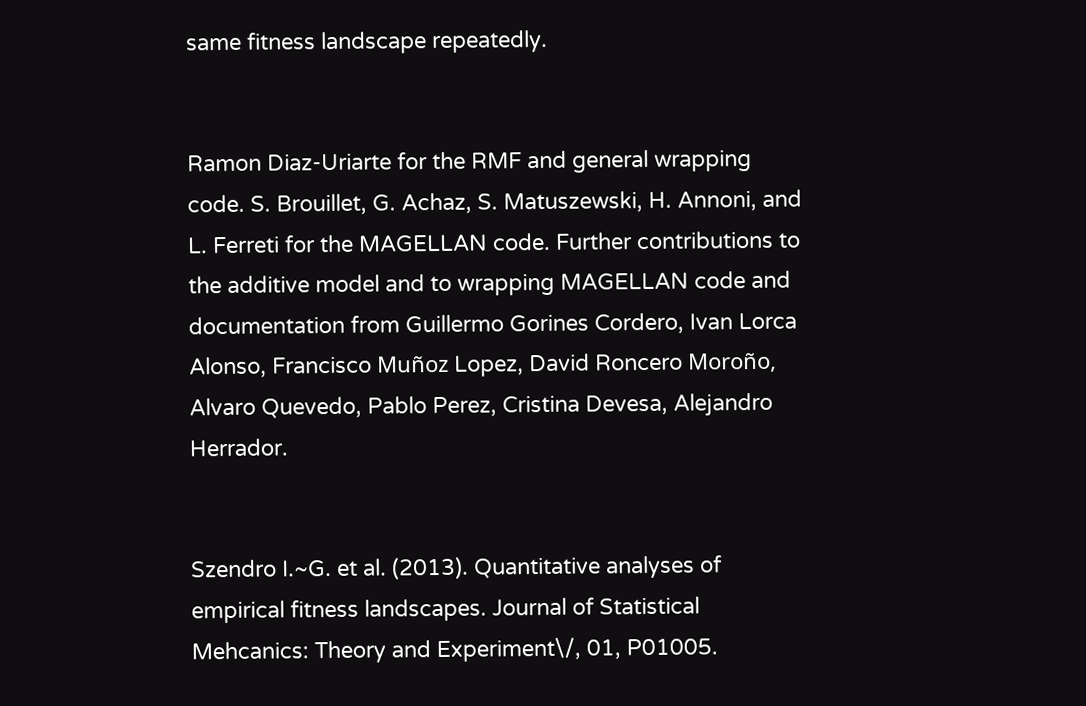same fitness landscape repeatedly.


Ramon Diaz-Uriarte for the RMF and general wrapping code. S. Brouillet, G. Achaz, S. Matuszewski, H. Annoni, and L. Ferreti for the MAGELLAN code. Further contributions to the additive model and to wrapping MAGELLAN code and documentation from Guillermo Gorines Cordero, Ivan Lorca Alonso, Francisco Muñoz Lopez, David Roncero Moroño, Alvaro Quevedo, Pablo Perez, Cristina Devesa, Alejandro Herrador.


Szendro I.~G. et al. (2013). Quantitative analyses of empirical fitness landscapes. Journal of Statistical Mehcanics: Theory and Experiment\/, 01, P01005.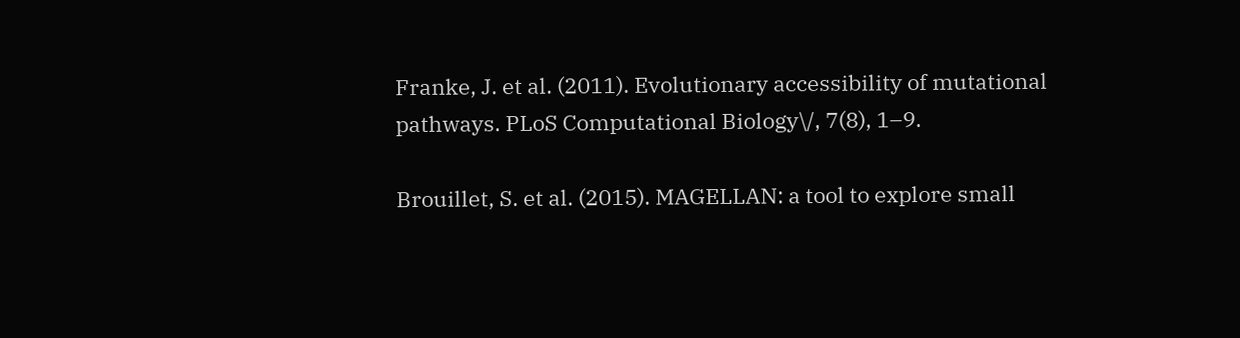Franke, J. et al. (2011). Evolutionary accessibility of mutational pathways. PLoS Computational Biology\/, 7(8), 1–9.

Brouillet, S. et al. (2015). MAGELLAN: a tool to explore small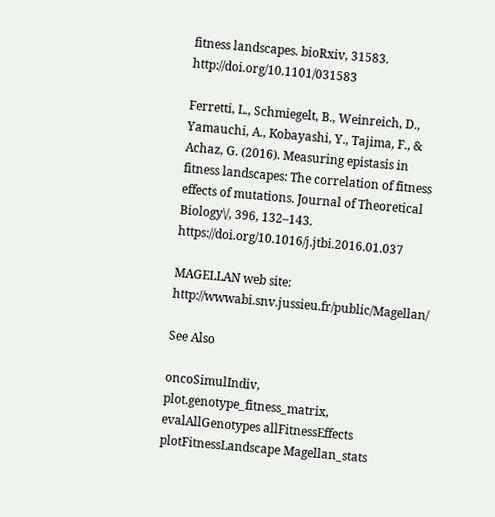fitness landscapes. bioRxiv, 31583. http://doi.org/10.1101/031583

Ferretti, L., Schmiegelt, B., Weinreich, D., Yamauchi, A., Kobayashi, Y., Tajima, F., & Achaz, G. (2016). Measuring epistasis in fitness landscapes: The correlation of fitness effects of mutations. Journal of Theoretical Biology\/, 396, 132–143. https://doi.org/10.1016/j.jtbi.2016.01.037

MAGELLAN web site: http://wwwabi.snv.jussieu.fr/public/Magellan/

See Also

oncoSimulIndiv, plot.genotype_fitness_matrix, evalAllGenotypes allFitnessEffects plotFitnessLandscape Magellan_stats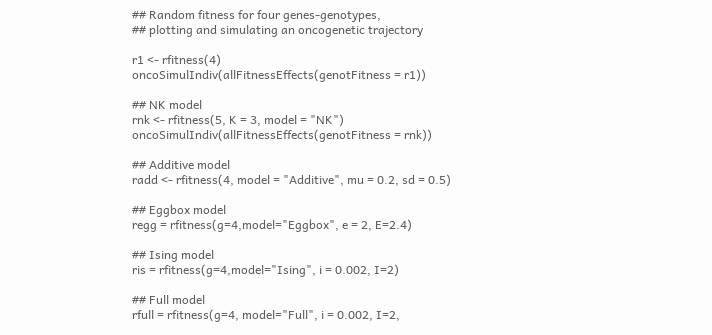## Random fitness for four genes-genotypes,
## plotting and simulating an oncogenetic trajectory

r1 <- rfitness(4)
oncoSimulIndiv(allFitnessEffects(genotFitness = r1))

## NK model
rnk <- rfitness(5, K = 3, model = "NK")
oncoSimulIndiv(allFitnessEffects(genotFitness = rnk))

## Additive model
radd <- rfitness(4, model = "Additive", mu = 0.2, sd = 0.5)

## Eggbox model
regg = rfitness(g=4,model="Eggbox", e = 2, E=2.4)

## Ising model
ris = rfitness(g=4,model="Ising", i = 0.002, I=2)

## Full model
rfull = rfitness(g=4, model="Full", i = 0.002, I=2,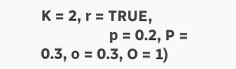K = 2, r = TRUE,
                 p = 0.2, P = 0.3, o = 0.3, O = 1)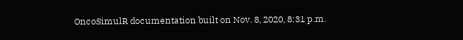OncoSimulR documentation built on Nov. 8, 2020, 8:31 p.m.